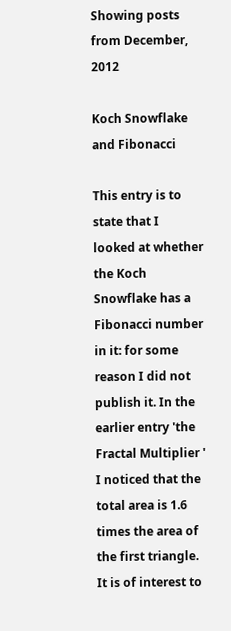Showing posts from December, 2012

Koch Snowflake and Fibonacci

This entry is to state that I looked at whether the Koch Snowflake has a Fibonacci number in it: for some reason I did not publish it. In the earlier entry 'the  Fractal Multiplier ' I noticed that the total area is 1.6 times the area of the first triangle. It is of interest to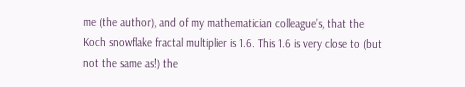me (the author), and of my mathematician colleague’s, that the Koch snowflake fractal multiplier is 1.6. This 1.6 is very close to (but not the same as!) the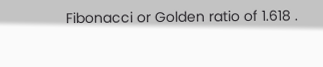Fibonacci or Golden ratio of 1.618 .